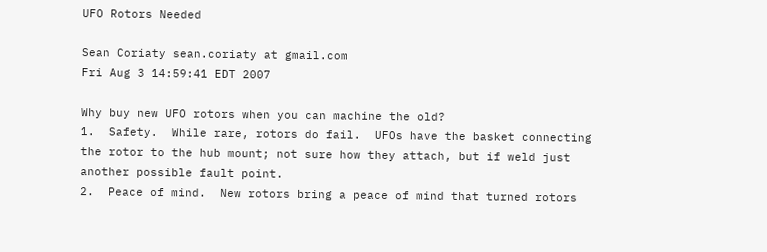UFO Rotors Needed

Sean Coriaty sean.coriaty at gmail.com
Fri Aug 3 14:59:41 EDT 2007

Why buy new UFO rotors when you can machine the old?
1.  Safety.  While rare, rotors do fail.  UFOs have the basket connecting
the rotor to the hub mount; not sure how they attach, but if weld just
another possible fault point.
2.  Peace of mind.  New rotors bring a peace of mind that turned rotors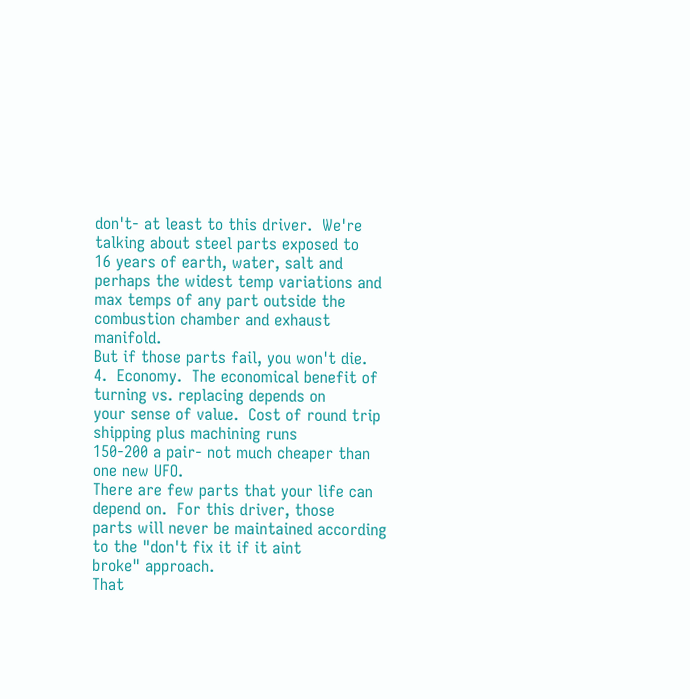don't- at least to this driver.  We're talking about steel parts exposed to
16 years of earth, water, salt and perhaps the widest temp variations and
max temps of any part outside the combustion chamber and exhaust manifold.
But if those parts fail, you won't die.
4.  Economy.  The economical benefit of turning vs. replacing depends on
your sense of value.  Cost of round trip shipping plus machining runs
150-200 a pair- not much cheaper than one new UFO.
There are few parts that your life can depend on.  For this driver, those
parts will never be maintained according to the "don't fix it if it aint
broke" approach.
That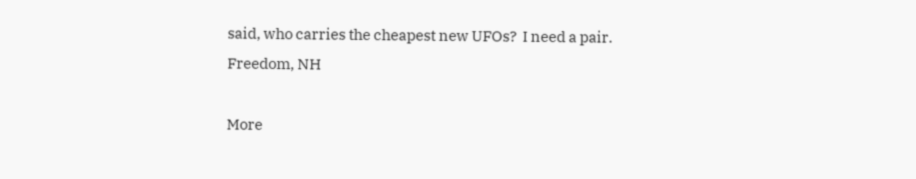said, who carries the cheapest new UFOs?  I need a pair.
Freedom, NH

More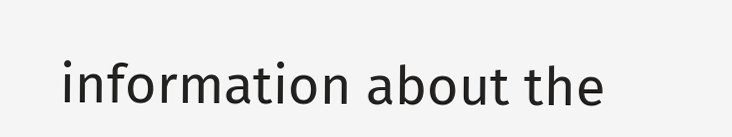information about the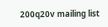200q20v mailing list